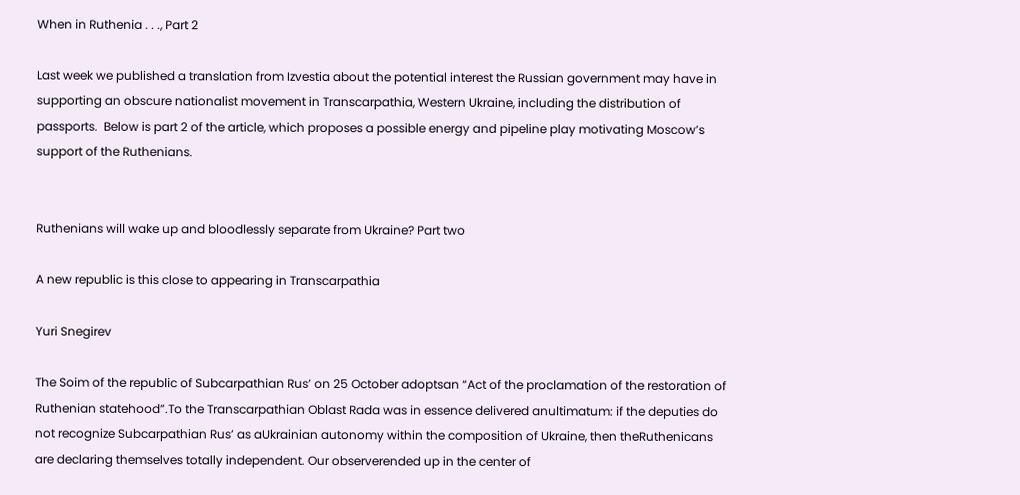When in Ruthenia . . ., Part 2

Last week we published a translation from Izvestia about the potential interest the Russian government may have in supporting an obscure nationalist movement in Transcarpathia, Western Ukraine, including the distribution of passports.  Below is part 2 of the article, which proposes a possible energy and pipeline play motivating Moscow’s support of the Ruthenians.


Ruthenians will wake up and bloodlessly separate from Ukraine? Part two

A new republic is this close to appearing in Transcarpathia

Yuri Snegirev

The Soim of the republic of Subcarpathian Rus’ on 25 October adoptsan “Act of the proclamation of the restoration of Ruthenian statehood”.To the Transcarpathian Oblast Rada was in essence delivered anultimatum: if the deputies do not recognize Subcarpathian Rus’ as aUkrainian autonomy within the composition of Ukraine, then theRuthenicans are declaring themselves totally independent. Our observerended up in the center of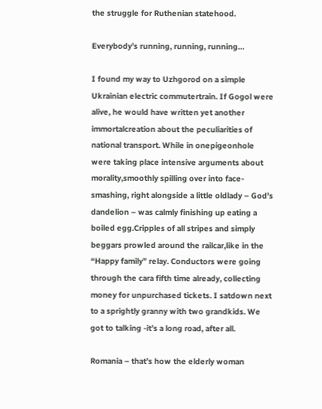the struggle for Ruthenian statehood.

Everybody’s running, running, running…

I found my way to Uzhgorod on a simple Ukrainian electric commutertrain. If Gogol were alive, he would have written yet another immortalcreation about the peculiarities of national transport. While in onepigeonhole were taking place intensive arguments about morality,smoothly spilling over into face-smashing, right alongside a little oldlady – God’s dandelion – was calmly finishing up eating a boiled egg.Cripples of all stripes and simply beggars prowled around the railcar,like in the “Happy family” relay. Conductors were going through the cara fifth time already, collecting money for unpurchased tickets. I satdown next to a sprightly granny with two grandkids. We got to talking -it’s a long road, after all.

Romania – that’s how the elderly woman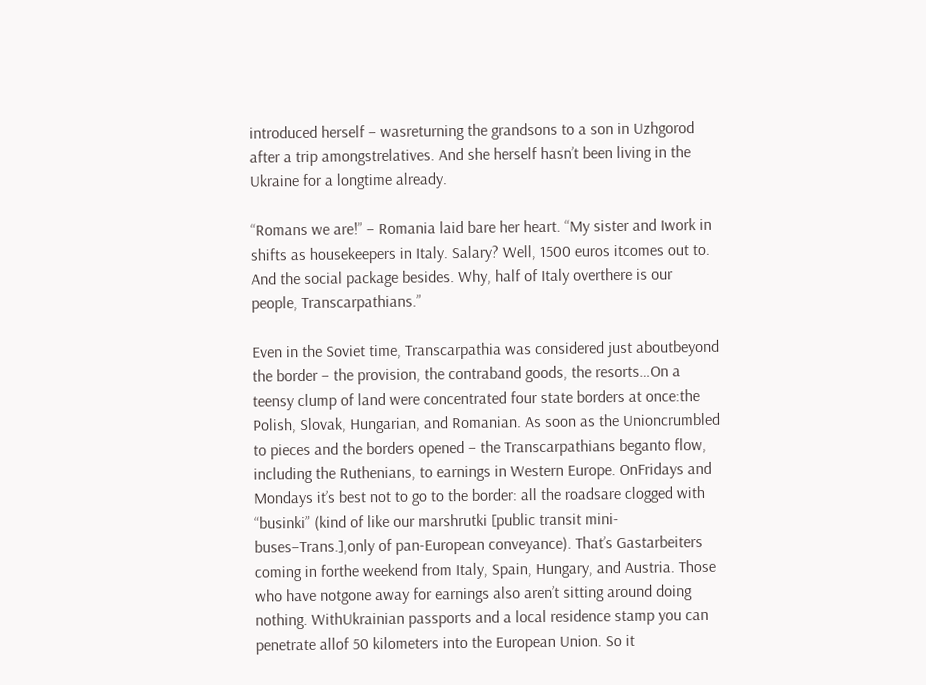introduced herself – wasreturning the grandsons to a son in Uzhgorod after a trip amongstrelatives. And she herself hasn’t been living in the Ukraine for a longtime already.

“Romans we are!” – Romania laid bare her heart. “My sister and Iwork in shifts as housekeepers in Italy. Salary? Well, 1500 euros itcomes out to. And the social package besides. Why, half of Italy overthere is our people, Transcarpathians.”

Even in the Soviet time, Transcarpathia was considered just aboutbeyond the border – the provision, the contraband goods, the resorts…On a teensy clump of land were concentrated four state borders at once:the Polish, Slovak, Hungarian, and Romanian. As soon as the Unioncrumbled to pieces and the borders opened – the Transcarpathians beganto flow, including the Ruthenians, to earnings in Western Europe. OnFridays and Mondays it’s best not to go to the border: all the roadsare clogged with “businki” (kind of like our marshrutki [public transit mini-buses–Trans.],only of pan-European conveyance). That’s Gastarbeiters coming in forthe weekend from Italy, Spain, Hungary, and Austria. Those who have notgone away for earnings also aren’t sitting around doing nothing. WithUkrainian passports and a local residence stamp you can penetrate allof 50 kilometers into the European Union. So it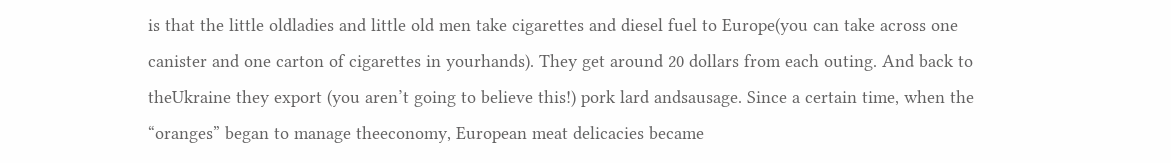is that the little oldladies and little old men take cigarettes and diesel fuel to Europe(you can take across one canister and one carton of cigarettes in yourhands). They get around 20 dollars from each outing. And back to theUkraine they export (you aren’t going to believe this!) pork lard andsausage. Since a certain time, when the “oranges” began to manage theeconomy, European meat delicacies became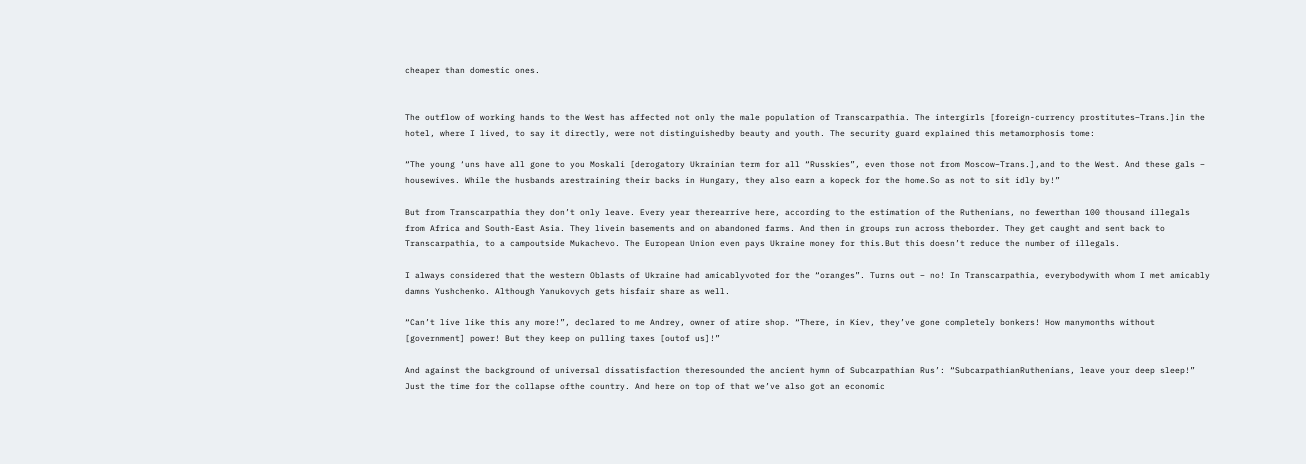cheaper than domestic ones.


The outflow of working hands to the West has affected not only the male population of Transcarpathia. The intergirls [foreign-currency prostitutes–Trans.]in the hotel, where I lived, to say it directly, were not distinguishedby beauty and youth. The security guard explained this metamorphosis tome:

“The young ‘uns have all gone to you Moskali [derogatory Ukrainian term for all “Russkies”, even those not from Moscow–Trans.],and to the West. And these gals – housewives. While the husbands arestraining their backs in Hungary, they also earn a kopeck for the home.So as not to sit idly by!”

But from Transcarpathia they don’t only leave. Every year therearrive here, according to the estimation of the Ruthenians, no fewerthan 100 thousand illegals from Africa and South-East Asia. They livein basements and on abandoned farms. And then in groups run across theborder. They get caught and sent back to Transcarpathia, to a campoutside Mukachevo. The European Union even pays Ukraine money for this.But this doesn’t reduce the number of illegals.

I always considered that the western Oblasts of Ukraine had amicablyvoted for the “oranges”. Turns out – no! In Transcarpathia, everybodywith whom I met amicably damns Yushchenko. Although Yanukovych gets hisfair share as well.

“Can’t live like this any more!”, declared to me Andrey, owner of atire shop. “There, in Kiev, they’ve gone completely bonkers! How manymonths without [government] power! But they keep on pulling taxes [outof us]!”

And against the background of universal dissatisfaction theresounded the ancient hymn of Subcarpathian Rus’: “SubcarpathianRuthenians, leave your deep sleep!” Just the time for the collapse ofthe country. And here on top of that we’ve also got an economic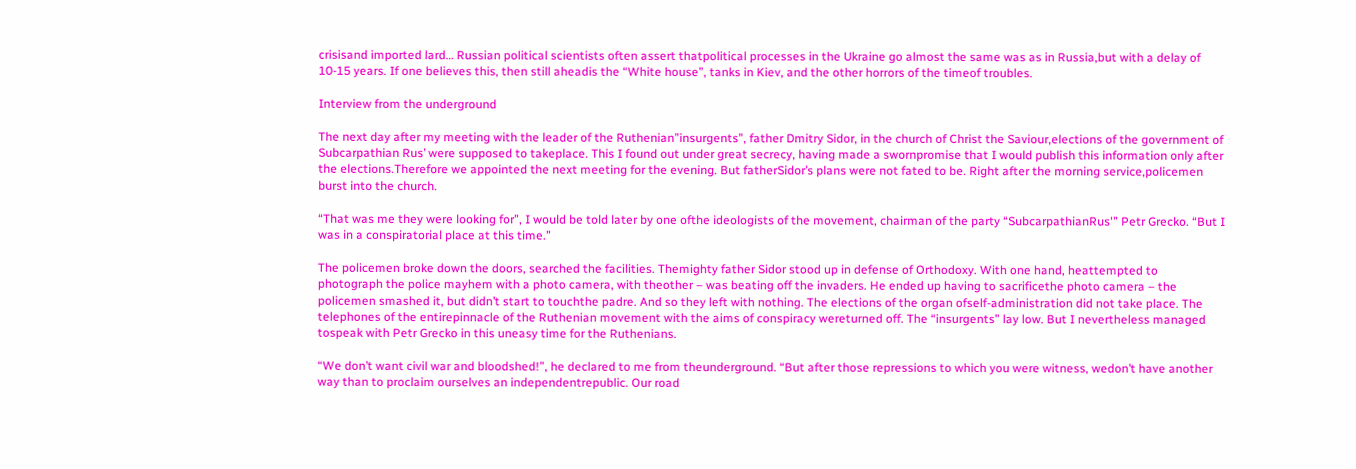crisisand imported lard… Russian political scientists often assert thatpolitical processes in the Ukraine go almost the same was as in Russia,but with a delay of 10-15 years. If one believes this, then still aheadis the “White house”, tanks in Kiev, and the other horrors of the timeof troubles.

Interview from the underground

The next day after my meeting with the leader of the Ruthenian”insurgents”, father Dmitry Sidor, in the church of Christ the Saviour,elections of the government of Subcarpathian Rus’ were supposed to takeplace. This I found out under great secrecy, having made a swornpromise that I would publish this information only after the elections.Therefore we appointed the next meeting for the evening. But fatherSidor’s plans were not fated to be. Right after the morning service,policemen burst into the church.

“That was me they were looking for”, I would be told later by one ofthe ideologists of the movement, chairman of the party “SubcarpathianRus'” Petr Grecko. “But I was in a conspiratorial place at this time.”

The policemen broke down the doors, searched the facilities. Themighty father Sidor stood up in defense of Orthodoxy. With one hand, heattempted to photograph the police mayhem with a photo camera, with theother – was beating off the invaders. He ended up having to sacrificethe photo camera – the policemen smashed it, but didn’t start to touchthe padre. And so they left with nothing. The elections of the organ ofself-administration did not take place. The telephones of the entirepinnacle of the Ruthenian movement with the aims of conspiracy wereturned off. The “insurgents” lay low. But I nevertheless managed tospeak with Petr Grecko in this uneasy time for the Ruthenians.

“We don’t want civil war and bloodshed!”, he declared to me from theunderground. “But after those repressions to which you were witness, wedon’t have another way than to proclaim ourselves an independentrepublic. Our road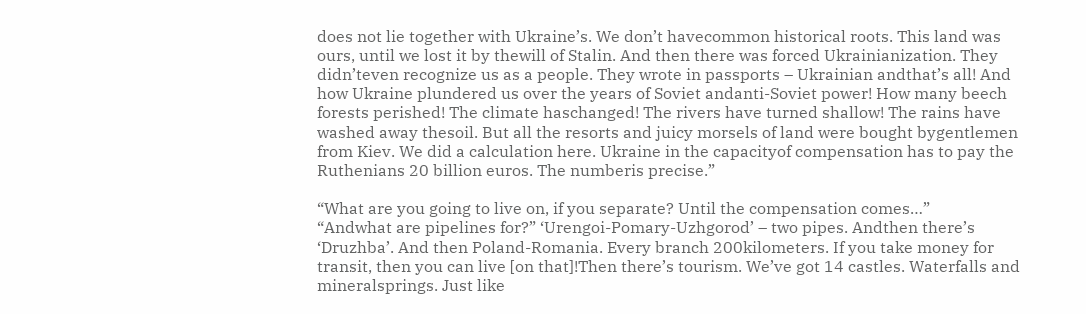does not lie together with Ukraine’s. We don’t havecommon historical roots. This land was ours, until we lost it by thewill of Stalin. And then there was forced Ukrainianization. They didn’teven recognize us as a people. They wrote in passports – Ukrainian andthat’s all! And how Ukraine plundered us over the years of Soviet andanti-Soviet power! How many beech forests perished! The climate haschanged! The rivers have turned shallow! The rains have washed away thesoil. But all the resorts and juicy morsels of land were bought bygentlemen from Kiev. We did a calculation here. Ukraine in the capacityof compensation has to pay the Ruthenians 20 billion euros. The numberis precise.”

“What are you going to live on, if you separate? Until the compensation comes…”
“Andwhat are pipelines for?” ‘Urengoi-Pomary-Uzhgorod’ – two pipes. Andthen there’s ‘Druzhba’. And then Poland-Romania. Every branch 200kilometers. If you take money for transit, then you can live [on that]!Then there’s tourism. We’ve got 14 castles. Waterfalls and mineralsprings. Just like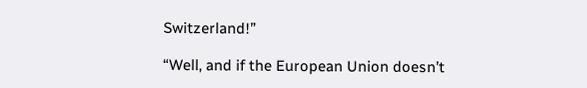Switzerland!”

“Well, and if the European Union doesn’t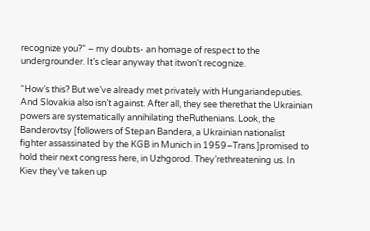recognize you?” – my doubts- an homage of respect to the undergrounder. It’s clear anyway that itwon’t recognize.

“How’s this? But we’ve already met privately with Hungariandeputies. And Slovakia also isn’t against. After all, they see therethat the Ukrainian powers are systematically annihilating theRuthenians. Look, the Banderovtsy [followers of Stepan Bandera, a Ukrainian nationalist fighter assassinated by the KGB in Munich in 1959–Trans.]promised to hold their next congress here, in Uzhgorod. They’rethreatening us. In Kiev they’ve taken up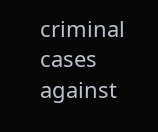criminal cases against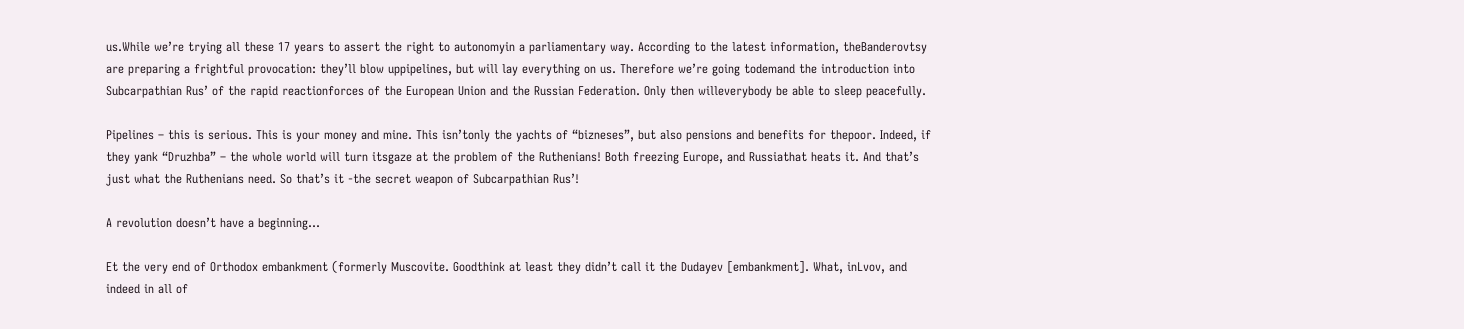us.While we’re trying all these 17 years to assert the right to autonomyin a parliamentary way. According to the latest information, theBanderovtsy are preparing a frightful provocation: they’ll blow uppipelines, but will lay everything on us. Therefore we’re going todemand the introduction into Subcarpathian Rus’ of the rapid reactionforces of the European Union and the Russian Federation. Only then willeverybody be able to sleep peacefully.

Pipelines – this is serious. This is your money and mine. This isn’tonly the yachts of “bizneses”, but also pensions and benefits for thepoor. Indeed, if they yank “Druzhba” – the whole world will turn itsgaze at the problem of the Ruthenians! Both freezing Europe, and Russiathat heats it. And that’s just what the Ruthenians need. So that’s it -the secret weapon of Subcarpathian Rus’!

A revolution doesn’t have a beginning…

Et the very end of Orthodox embankment (formerly Muscovite. Goodthink at least they didn’t call it the Dudayev [embankment]. What, inLvov, and indeed in all of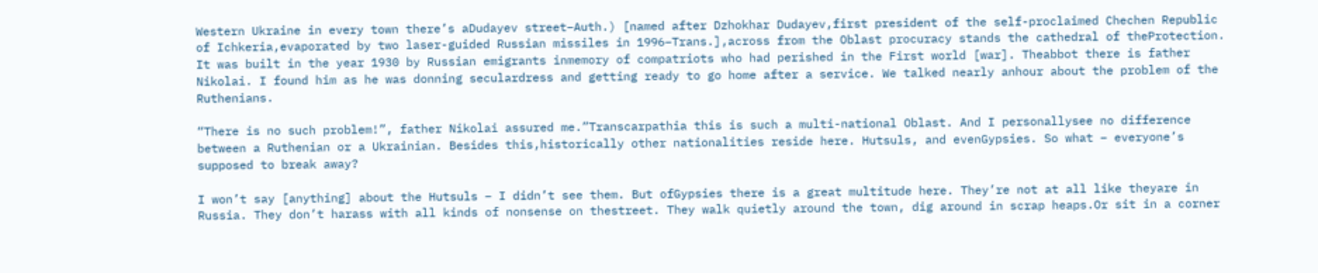Western Ukraine in every town there’s aDudayev street–Auth.) [named after Dzhokhar Dudayev,first president of the self-proclaimed Chechen Republic of Ichkeria,evaporated by two laser-guided Russian missiles in 1996–Trans.],across from the Oblast procuracy stands the cathedral of theProtection. It was built in the year 1930 by Russian emigrants inmemory of compatriots who had perished in the First world [war]. Theabbot there is father Nikolai. I found him as he was donning seculardress and getting ready to go home after a service. We talked nearly anhour about the problem of the Ruthenians.

“There is no such problem!”, father Nikolai assured me.”Transcarpathia this is such a multi-national Oblast. And I personallysee no difference between a Ruthenian or a Ukrainian. Besides this,historically other nationalities reside here. Hutsuls, and evenGypsies. So what – everyone’s supposed to break away?

I won’t say [anything] about the Hutsuls – I didn’t see them. But ofGypsies there is a great multitude here. They’re not at all like theyare in Russia. They don’t harass with all kinds of nonsense on thestreet. They walk quietly around the town, dig around in scrap heaps.Or sit in a corner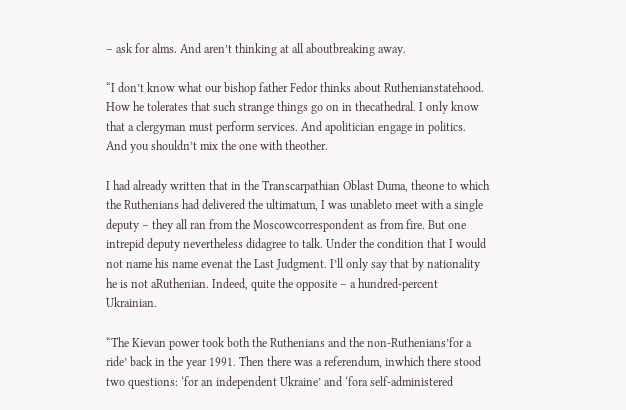– ask for alms. And aren’t thinking at all aboutbreaking away.

“I don’t know what our bishop father Fedor thinks about Ruthenianstatehood. How he tolerates that such strange things go on in thecathedral. I only know that a clergyman must perform services. And apolitician engage in politics. And you shouldn’t mix the one with theother.

I had already written that in the Transcarpathian Oblast Duma, theone to which the Ruthenians had delivered the ultimatum, I was unableto meet with a single deputy – they all ran from the Moscowcorrespondent as from fire. But one intrepid deputy nevertheless didagree to talk. Under the condition that I would not name his name evenat the Last Judgment. I’ll only say that by nationality he is not aRuthenian. Indeed, quite the opposite – a hundred-percent Ukrainian.

“The Kievan power took both the Ruthenians and the non-Ruthenians’for a ride’ back in the year 1991. Then there was a referendum, inwhich there stood two questions: ‘for an independent Ukraine’ and ‘fora self-administered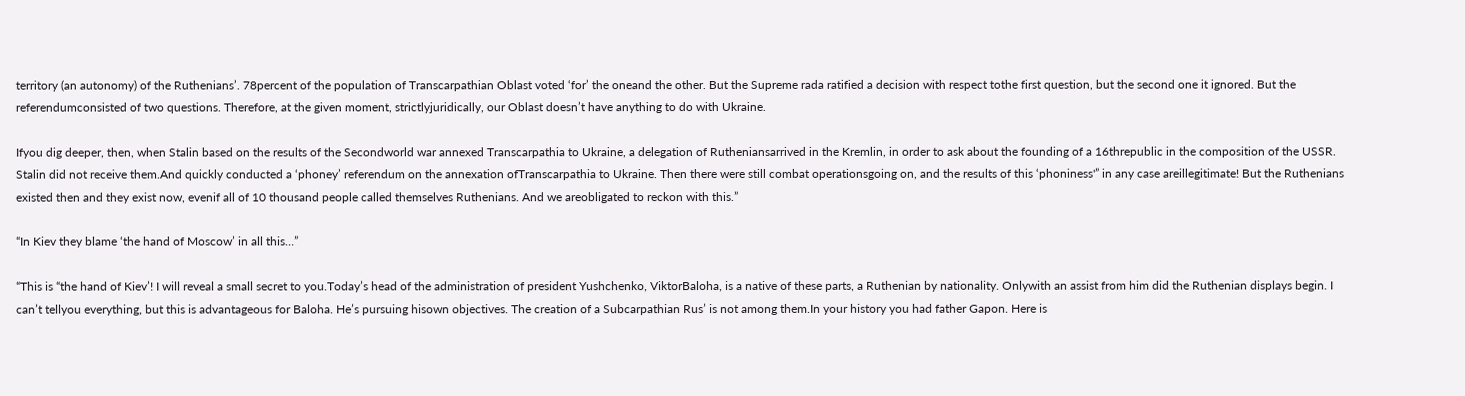territory (an autonomy) of the Ruthenians’. 78percent of the population of Transcarpathian Oblast voted ‘for’ the oneand the other. But the Supreme rada ratified a decision with respect tothe first question, but the second one it ignored. But the referendumconsisted of two questions. Therefore, at the given moment, strictlyjuridically, our Oblast doesn’t have anything to do with Ukraine.

Ifyou dig deeper, then, when Stalin based on the results of the Secondworld war annexed Transcarpathia to Ukraine, a delegation of Rutheniansarrived in the Kremlin, in order to ask about the founding of a 16threpublic in the composition of the USSR. Stalin did not receive them.And quickly conducted a ‘phoney’ referendum on the annexation ofTranscarpathia to Ukraine. Then there were still combat operationsgoing on, and the results of this ‘phoniness'” in any case areillegitimate! But the Ruthenians existed then and they exist now, evenif all of 10 thousand people called themselves Ruthenians. And we areobligated to reckon with this.”

“In Kiev they blame ‘the hand of Moscow’ in all this…”

“This is “the hand of Kiev’! I will reveal a small secret to you.Today’s head of the administration of president Yushchenko, ViktorBaloha, is a native of these parts, a Ruthenian by nationality. Onlywith an assist from him did the Ruthenian displays begin. I can’t tellyou everything, but this is advantageous for Baloha. He’s pursuing hisown objectives. The creation of a Subcarpathian Rus’ is not among them.In your history you had father Gapon. Here is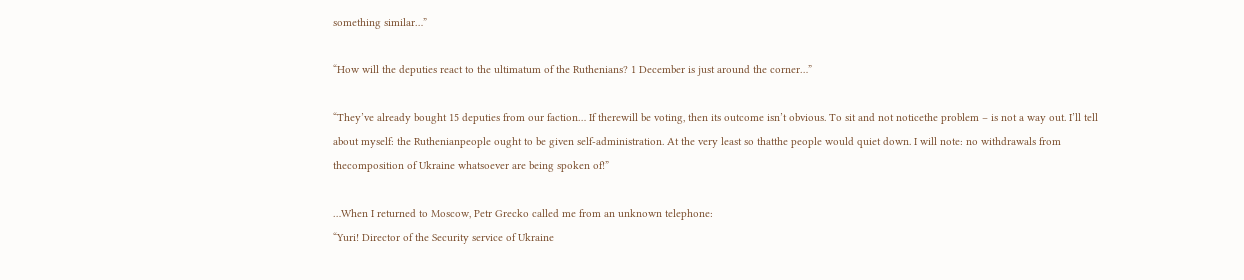something similar…”

“How will the deputies react to the ultimatum of the Ruthenians? 1 December is just around the corner…”

“They’ve already bought 15 deputies from our faction… If therewill be voting, then its outcome isn’t obvious. To sit and not noticethe problem – is not a way out. I’ll tell about myself: the Ruthenianpeople ought to be given self-administration. At the very least so thatthe people would quiet down. I will note: no withdrawals from thecomposition of Ukraine whatsoever are being spoken of!”

…When I returned to Moscow, Petr Grecko called me from an unknown telephone:
“Yuri! Director of the Security service of Ukraine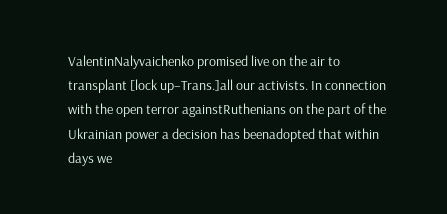ValentinNalyvaichenko promised live on the air to transplant [lock up–Trans.]all our activists. In connection with the open terror againstRuthenians on the part of the Ukrainian power a decision has beenadopted that within days we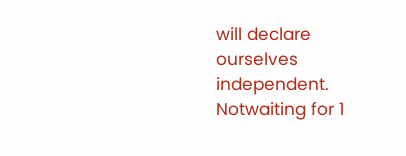will declare ourselves independent. Notwaiting for 1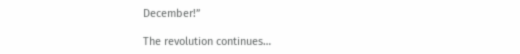December!”

The revolution continues…